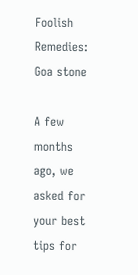Foolish Remedies: Goa stone

A few months ago, we asked for your best tips for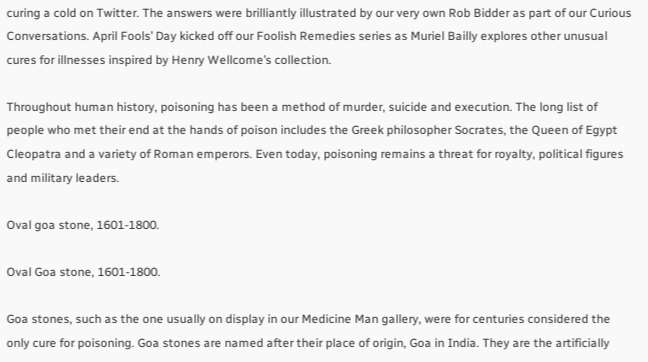curing a cold on Twitter. The answers were brilliantly illustrated by our very own Rob Bidder as part of our Curious Conversations. April Fools’ Day kicked off our Foolish Remedies series as Muriel Bailly explores other unusual cures for illnesses inspired by Henry Wellcome’s collection.

Throughout human history, poisoning has been a method of murder, suicide and execution. The long list of people who met their end at the hands of poison includes the Greek philosopher Socrates, the Queen of Egypt Cleopatra and a variety of Roman emperors. Even today, poisoning remains a threat for royalty, political figures and military leaders.

Oval goa stone, 1601-1800.

Oval Goa stone, 1601-1800.

Goa stones, such as the one usually on display in our Medicine Man gallery, were for centuries considered the only cure for poisoning. Goa stones are named after their place of origin, Goa in India. They are the artificially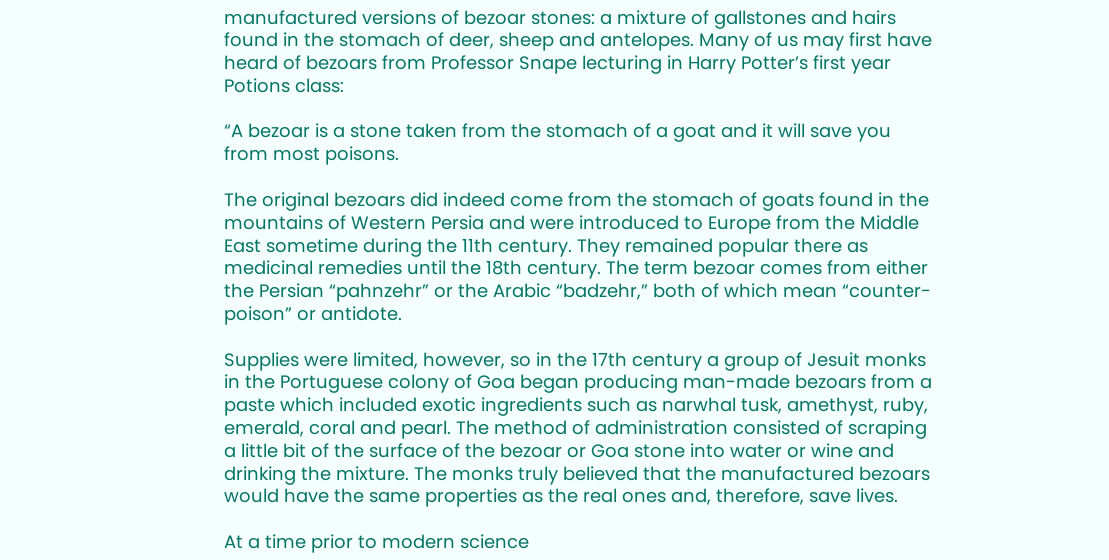manufactured versions of bezoar stones: a mixture of gallstones and hairs found in the stomach of deer, sheep and antelopes. Many of us may first have heard of bezoars from Professor Snape lecturing in Harry Potter’s first year Potions class:

“A bezoar is a stone taken from the stomach of a goat and it will save you from most poisons.

The original bezoars did indeed come from the stomach of goats found in the mountains of Western Persia and were introduced to Europe from the Middle East sometime during the 11th century. They remained popular there as medicinal remedies until the 18th century. The term bezoar comes from either the Persian “pahnzehr” or the Arabic “badzehr,” both of which mean “counter-poison” or antidote.

Supplies were limited, however, so in the 17th century a group of Jesuit monks in the Portuguese colony of Goa began producing man-made bezoars from a paste which included exotic ingredients such as narwhal tusk, amethyst, ruby, emerald, coral and pearl. The method of administration consisted of scraping a little bit of the surface of the bezoar or Goa stone into water or wine and drinking the mixture. The monks truly believed that the manufactured bezoars would have the same properties as the real ones and, therefore, save lives.

At a time prior to modern science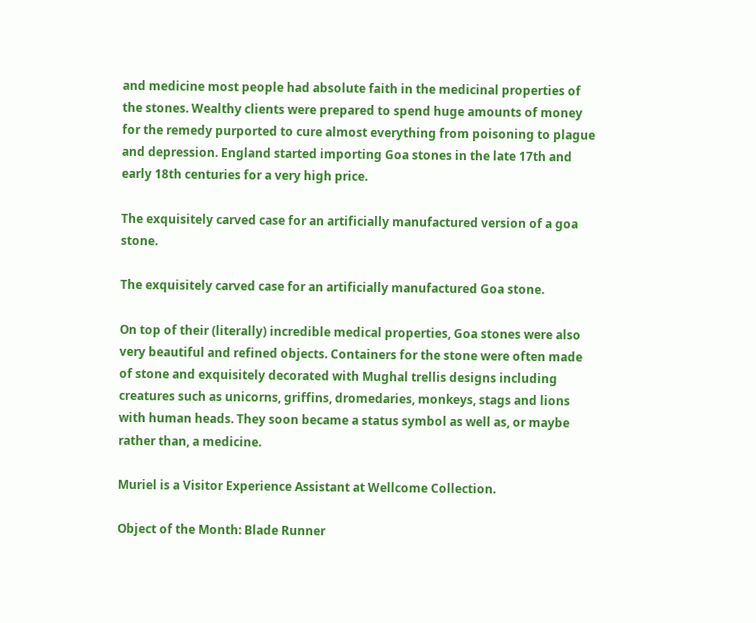and medicine most people had absolute faith in the medicinal properties of the stones. Wealthy clients were prepared to spend huge amounts of money for the remedy purported to cure almost everything from poisoning to plague and depression. England started importing Goa stones in the late 17th and early 18th centuries for a very high price.

The exquisitely carved case for an artificially manufactured version of a goa stone.

The exquisitely carved case for an artificially manufactured Goa stone.

On top of their (literally) incredible medical properties, Goa stones were also very beautiful and refined objects. Containers for the stone were often made of stone and exquisitely decorated with Mughal trellis designs including creatures such as unicorns, griffins, dromedaries, monkeys, stags and lions with human heads. They soon became a status symbol as well as, or maybe rather than, a medicine.

Muriel is a Visitor Experience Assistant at Wellcome Collection.

Object of the Month: Blade Runner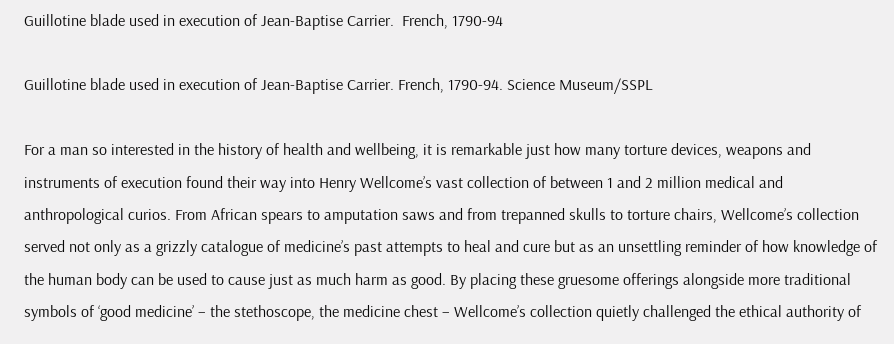Guillotine blade used in execution of Jean-Baptise Carrier.  French, 1790-94

Guillotine blade used in execution of Jean-Baptise Carrier. French, 1790-94. Science Museum/SSPL

For a man so interested in the history of health and wellbeing, it is remarkable just how many torture devices, weapons and instruments of execution found their way into Henry Wellcome’s vast collection of between 1 and 2 million medical and anthropological curios. From African spears to amputation saws and from trepanned skulls to torture chairs, Wellcome’s collection served not only as a grizzly catalogue of medicine’s past attempts to heal and cure but as an unsettling reminder of how knowledge of the human body can be used to cause just as much harm as good. By placing these gruesome offerings alongside more traditional symbols of ‘good medicine’ – the stethoscope, the medicine chest – Wellcome’s collection quietly challenged the ethical authority of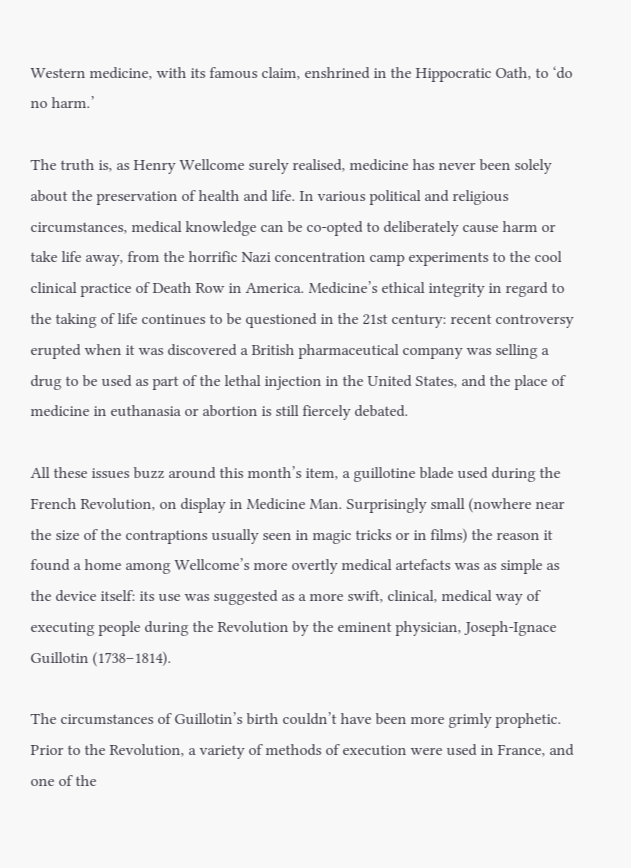Western medicine, with its famous claim, enshrined in the Hippocratic Oath, to ‘do no harm.’

The truth is, as Henry Wellcome surely realised, medicine has never been solely about the preservation of health and life. In various political and religious circumstances, medical knowledge can be co-opted to deliberately cause harm or take life away, from the horrific Nazi concentration camp experiments to the cool clinical practice of Death Row in America. Medicine’s ethical integrity in regard to the taking of life continues to be questioned in the 21st century: recent controversy erupted when it was discovered a British pharmaceutical company was selling a drug to be used as part of the lethal injection in the United States, and the place of medicine in euthanasia or abortion is still fiercely debated.

All these issues buzz around this month’s item, a guillotine blade used during the French Revolution, on display in Medicine Man. Surprisingly small (nowhere near the size of the contraptions usually seen in magic tricks or in films) the reason it found a home among Wellcome’s more overtly medical artefacts was as simple as the device itself: its use was suggested as a more swift, clinical, medical way of executing people during the Revolution by the eminent physician, Joseph-Ignace Guillotin (1738–1814).

The circumstances of Guillotin’s birth couldn’t have been more grimly prophetic. Prior to the Revolution, a variety of methods of execution were used in France, and one of the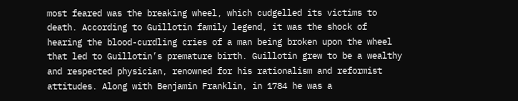most feared was the breaking wheel, which cudgelled its victims to death. According to Guillotin family legend, it was the shock of hearing the blood-curdling cries of a man being broken upon the wheel that led to Guillotin’s premature birth. Guillotin grew to be a wealthy and respected physician, renowned for his rationalism and reformist attitudes. Along with Benjamin Franklin, in 1784 he was a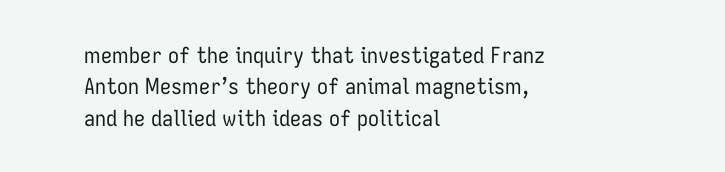member of the inquiry that investigated Franz Anton Mesmer’s theory of animal magnetism, and he dallied with ideas of political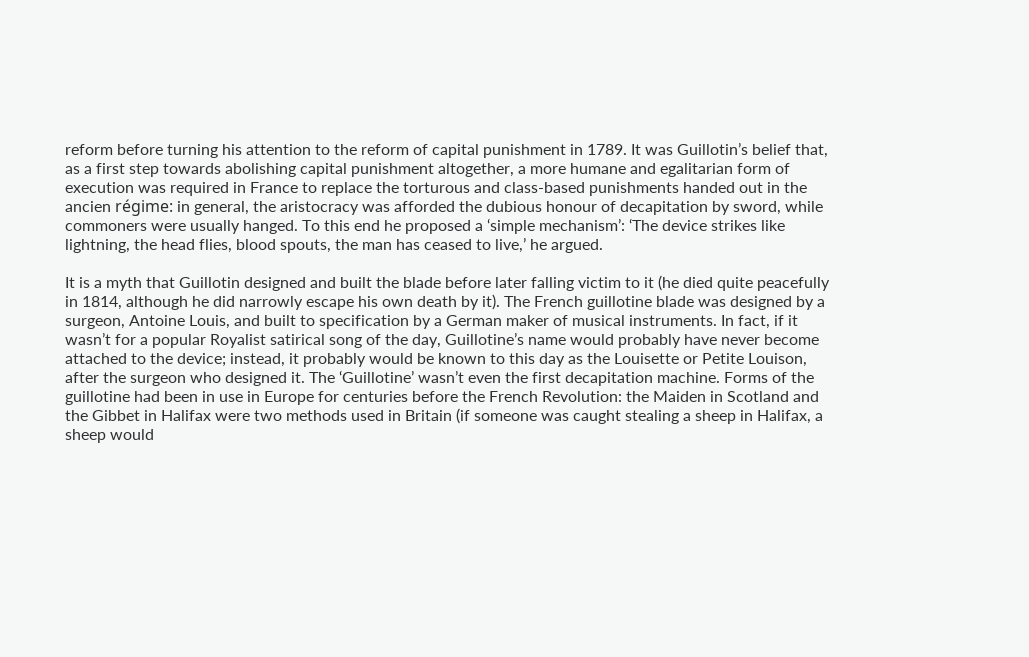reform before turning his attention to the reform of capital punishment in 1789. It was Guillotin’s belief that, as a first step towards abolishing capital punishment altogether, a more humane and egalitarian form of execution was required in France to replace the torturous and class-based punishments handed out in the ancien régime: in general, the aristocracy was afforded the dubious honour of decapitation by sword, while commoners were usually hanged. To this end he proposed a ‘simple mechanism’: ‘The device strikes like lightning, the head flies, blood spouts, the man has ceased to live,’ he argued.

It is a myth that Guillotin designed and built the blade before later falling victim to it (he died quite peacefully in 1814, although he did narrowly escape his own death by it). The French guillotine blade was designed by a surgeon, Antoine Louis, and built to specification by a German maker of musical instruments. In fact, if it wasn’t for a popular Royalist satirical song of the day, Guillotine’s name would probably have never become attached to the device; instead, it probably would be known to this day as the Louisette or Petite Louison, after the surgeon who designed it. The ‘Guillotine’ wasn’t even the first decapitation machine. Forms of the guillotine had been in use in Europe for centuries before the French Revolution: the Maiden in Scotland and the Gibbet in Halifax were two methods used in Britain (if someone was caught stealing a sheep in Halifax, a sheep would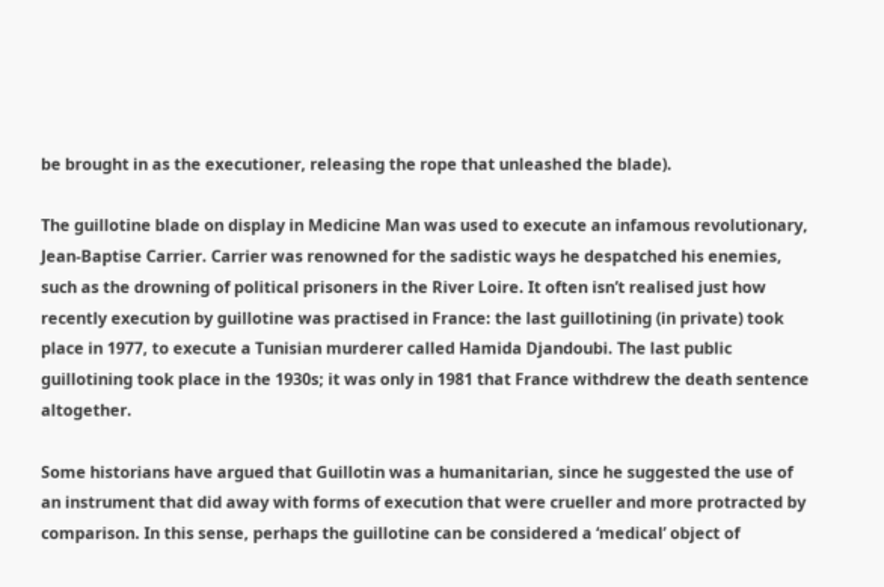be brought in as the executioner, releasing the rope that unleashed the blade).

The guillotine blade on display in Medicine Man was used to execute an infamous revolutionary, Jean-Baptise Carrier. Carrier was renowned for the sadistic ways he despatched his enemies, such as the drowning of political prisoners in the River Loire. It often isn’t realised just how recently execution by guillotine was practised in France: the last guillotining (in private) took place in 1977, to execute a Tunisian murderer called Hamida Djandoubi. The last public guillotining took place in the 1930s; it was only in 1981 that France withdrew the death sentence altogether.

Some historians have argued that Guillotin was a humanitarian, since he suggested the use of an instrument that did away with forms of execution that were crueller and more protracted by comparison. In this sense, perhaps the guillotine can be considered a ‘medical’ object of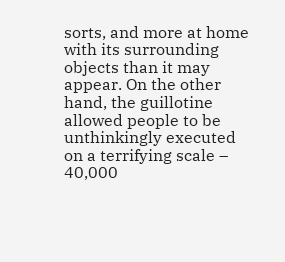sorts, and more at home with its surrounding objects than it may appear. On the other hand, the guillotine allowed people to be unthinkingly executed on a terrifying scale – 40,000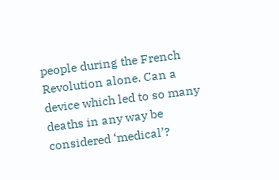people during the French Revolution alone. Can a device which led to so many deaths in any way be considered ‘medical’?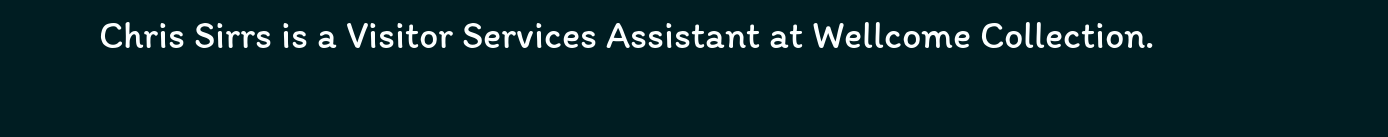Chris Sirrs is a Visitor Services Assistant at Wellcome Collection.